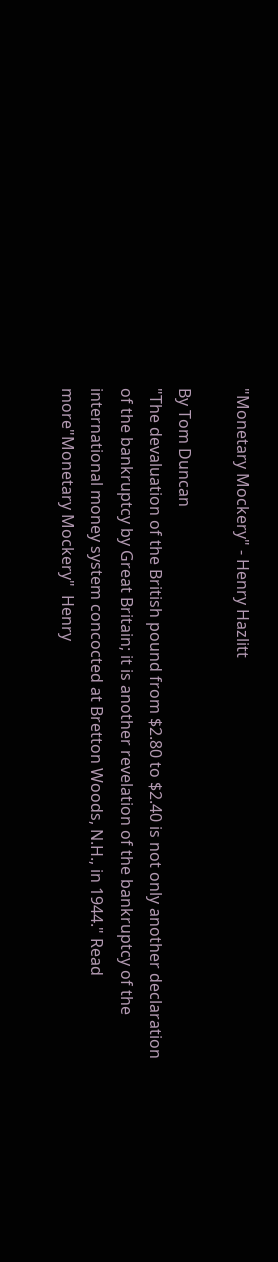"Monetary Mockery" - Henry Hazlitt

By Tom Duncan
"The devaluation of the British pound from $2.80 to $2.40 is not only another declaration of the bankruptcy by Great Britain; it is another revelation of the bankruptcy of the international money system concocted at Bretton Woods, N.H., in 1944." Read more"Monetary Mockery"  Henry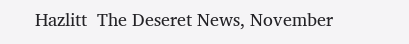Hazlitt  The Deseret News, November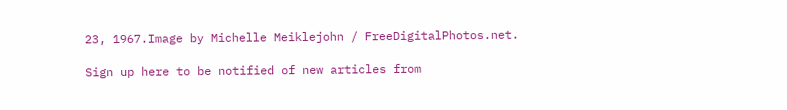23, 1967.Image by Michelle Meiklejohn / FreeDigitalPhotos.net.

Sign up here to be notified of new articles from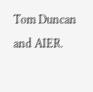Tom Duncan and AIER.